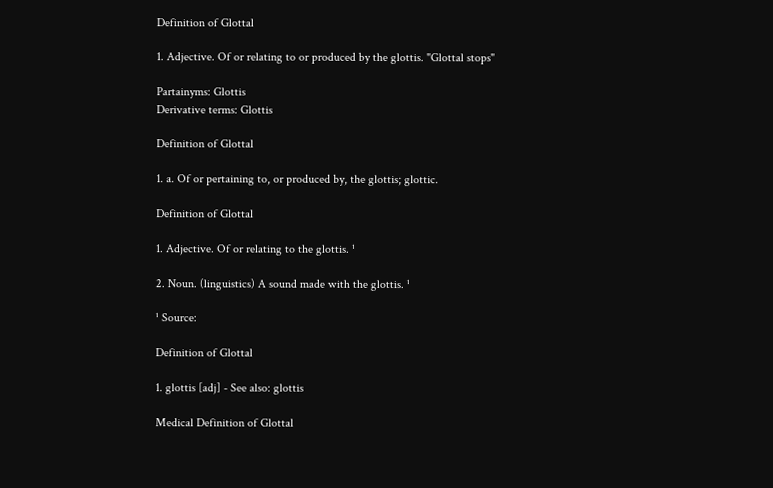Definition of Glottal

1. Adjective. Of or relating to or produced by the glottis. "Glottal stops"

Partainyms: Glottis
Derivative terms: Glottis

Definition of Glottal

1. a. Of or pertaining to, or produced by, the glottis; glottic.

Definition of Glottal

1. Adjective. Of or relating to the glottis. ¹

2. Noun. (linguistics) A sound made with the glottis. ¹

¹ Source:

Definition of Glottal

1. glottis [adj] - See also: glottis

Medical Definition of Glottal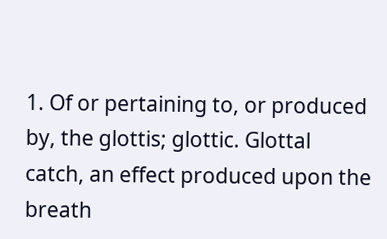1. Of or pertaining to, or produced by, the glottis; glottic. Glottal catch, an effect produced upon the breath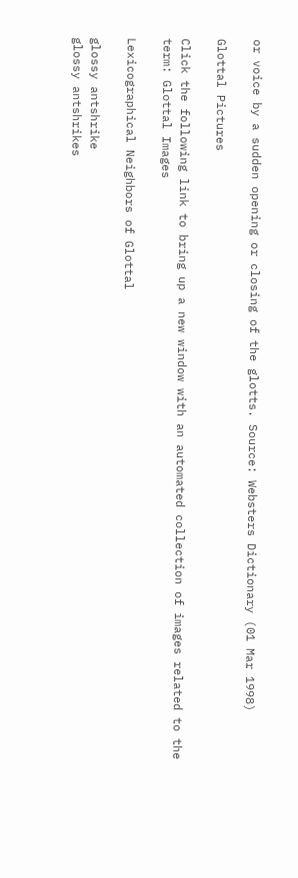or voice by a sudden opening or closing of the glotts. Source: Websters Dictionary (01 Mar 1998)

Glottal Pictures

Click the following link to bring up a new window with an automated collection of images related to the term: Glottal Images

Lexicographical Neighbors of Glottal

glossy antshrike
glossy antshrikes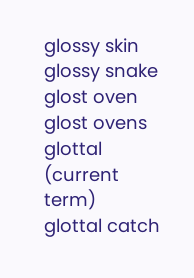glossy skin
glossy snake
glost oven
glost ovens
glottal (current term)
glottal catch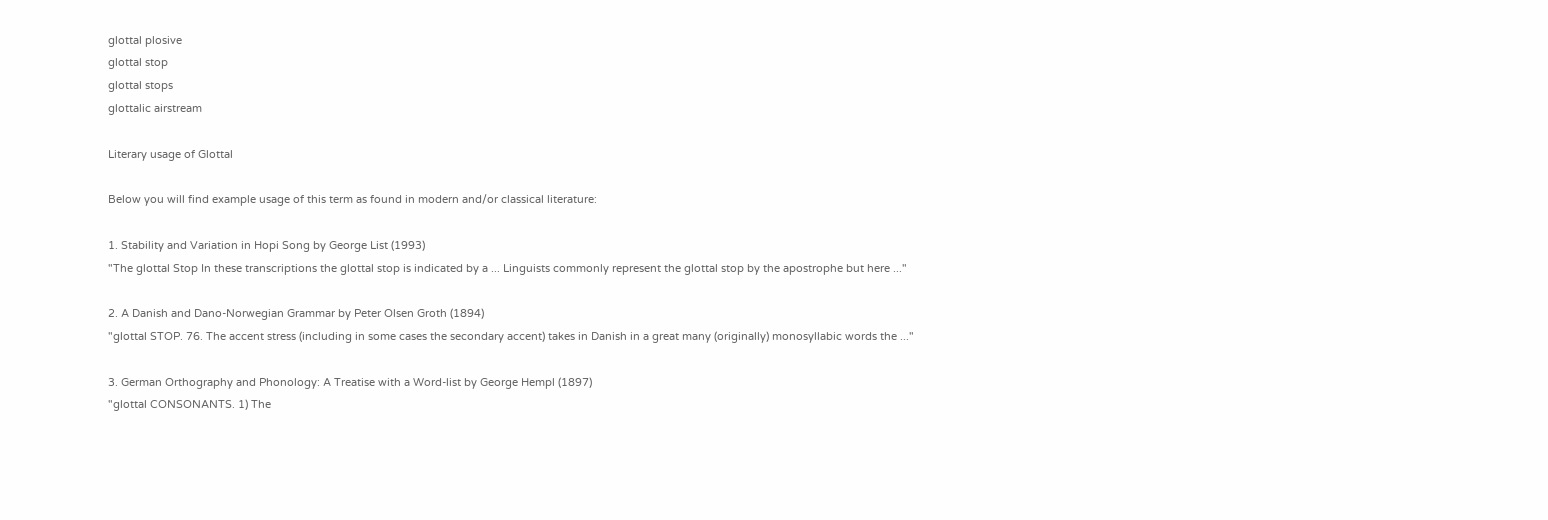glottal plosive
glottal stop
glottal stops
glottalic airstream

Literary usage of Glottal

Below you will find example usage of this term as found in modern and/or classical literature:

1. Stability and Variation in Hopi Song by George List (1993)
"The glottal Stop In these transcriptions the glottal stop is indicated by a ... Linguists commonly represent the glottal stop by the apostrophe but here ..."

2. A Danish and Dano-Norwegian Grammar by Peter Olsen Groth (1894)
"glottal STOP. 76. The accent stress (including in some cases the secondary accent) takes in Danish in a great many (originally) monosyllabic words the ..."

3. German Orthography and Phonology: A Treatise with a Word-list by George Hempl (1897)
"glottal CONSONANTS. 1) The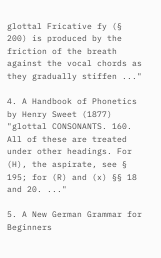glottal Fricative fy (§ 200) is produced by the friction of the breath against the vocal chords as they gradually stiffen ..."

4. A Handbook of Phonetics by Henry Sweet (1877)
"glottal CONSONANTS. 160. All of these are treated under other headings. For (H), the aspirate, see § 195; for (R) and (x) §§ 18 and 20. ..."

5. A New German Grammar for Beginners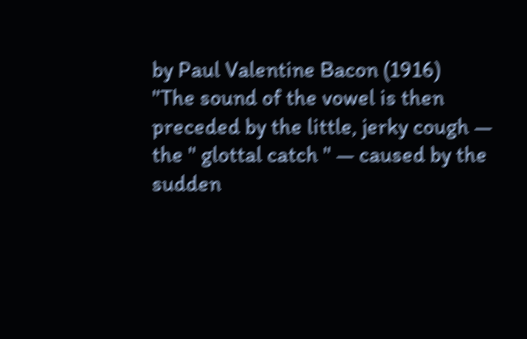by Paul Valentine Bacon (1916)
"The sound of the vowel is then preceded by the little, jerky cough — the " glottal catch " — caused by the sudden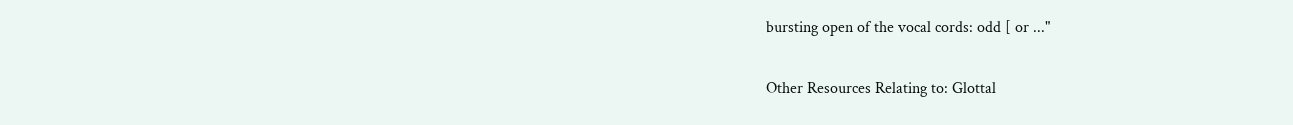bursting open of the vocal cords: odd [ or ..."

Other Resources Relating to: Glottal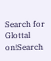Search for Glottal on!Search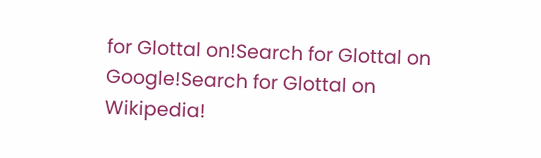for Glottal on!Search for Glottal on Google!Search for Glottal on Wikipedia!